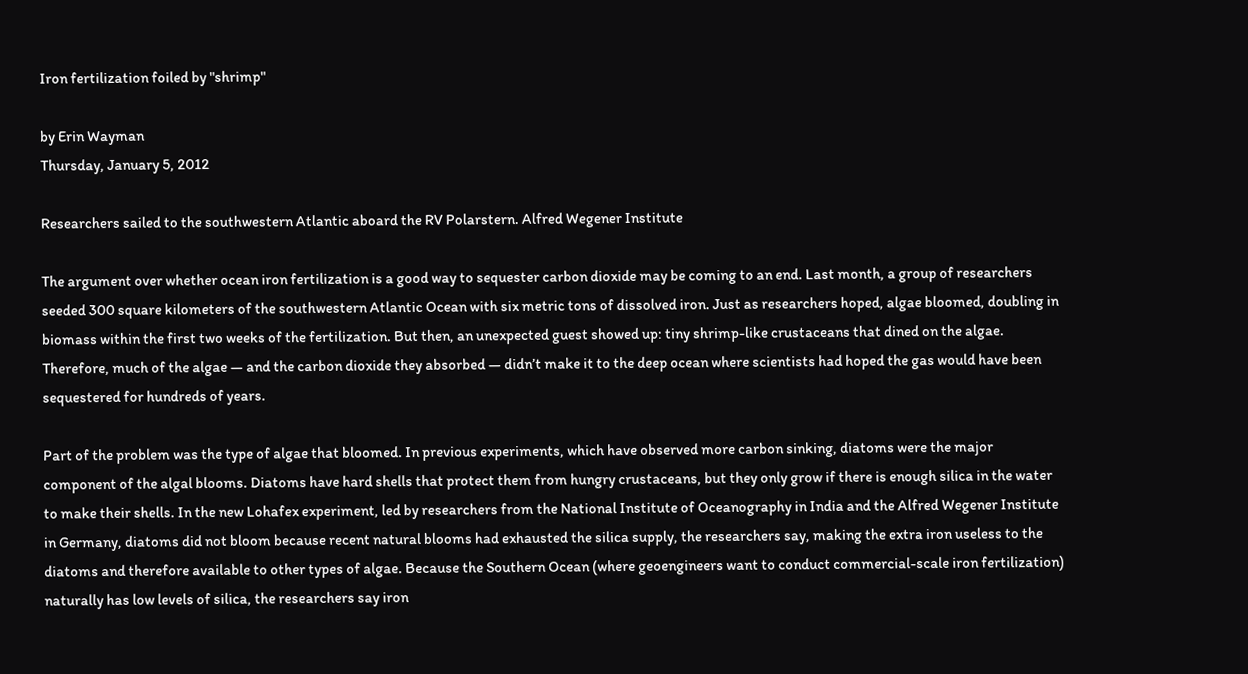Iron fertilization foiled by "shrimp"

by Erin Wayman
Thursday, January 5, 2012

Researchers sailed to the southwestern Atlantic aboard the RV Polarstern. Alfred Wegener Institute

The argument over whether ocean iron fertilization is a good way to sequester carbon dioxide may be coming to an end. Last month, a group of researchers seeded 300 square kilometers of the southwestern Atlantic Ocean with six metric tons of dissolved iron. Just as researchers hoped, algae bloomed, doubling in biomass within the first two weeks of the fertilization. But then, an unexpected guest showed up: tiny shrimp-like crustaceans that dined on the algae. Therefore, much of the algae — and the carbon dioxide they absorbed — didn’t make it to the deep ocean where scientists had hoped the gas would have been sequestered for hundreds of years.

Part of the problem was the type of algae that bloomed. In previous experiments, which have observed more carbon sinking, diatoms were the major component of the algal blooms. Diatoms have hard shells that protect them from hungry crustaceans, but they only grow if there is enough silica in the water to make their shells. In the new Lohafex experiment, led by researchers from the National Institute of Oceanography in India and the Alfred Wegener Institute in Germany, diatoms did not bloom because recent natural blooms had exhausted the silica supply, the researchers say, making the extra iron useless to the diatoms and therefore available to other types of algae. Because the Southern Ocean (where geoengineers want to conduct commercial-scale iron fertilization) naturally has low levels of silica, the researchers say iron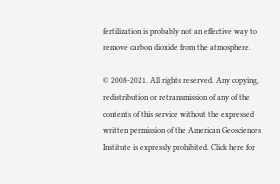fertilization is probably not an effective way to remove carbon dioxide from the atmosphere.

© 2008-2021. All rights reserved. Any copying, redistribution or retransmission of any of the contents of this service without the expressed written permission of the American Geosciences Institute is expressly prohibited. Click here for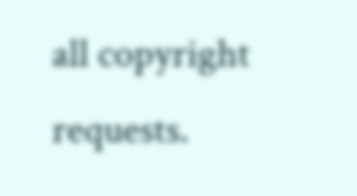all copyright requests.